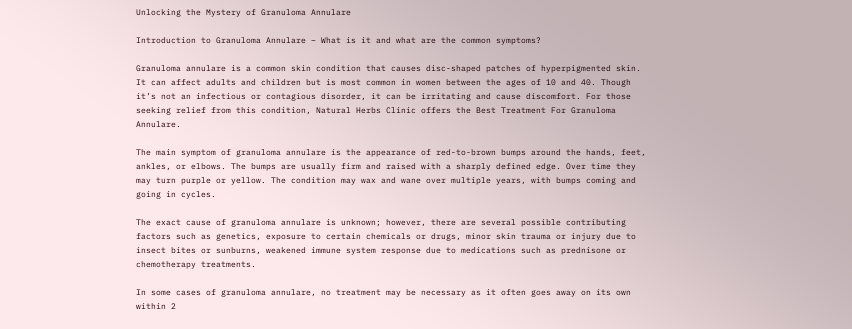Unlocking the Mystery of Granuloma Annulare

Introduction to Granuloma Annulare – What is it and what are the common symptoms?

Granuloma annulare is a common skin condition that causes disc-shaped patches of hyperpigmented skin. It can affect adults and children but is most common in women between the ages of 10 and 40. Though it’s not an infectious or contagious disorder, it can be irritating and cause discomfort. For those seeking relief from this condition, Natural Herbs Clinic offers the Best Treatment For Granuloma Annulare.

The main symptom of granuloma annulare is the appearance of red-to-brown bumps around the hands, feet, ankles, or elbows. The bumps are usually firm and raised with a sharply defined edge. Over time they may turn purple or yellow. The condition may wax and wane over multiple years, with bumps coming and going in cycles.

The exact cause of granuloma annulare is unknown; however, there are several possible contributing factors such as genetics, exposure to certain chemicals or drugs, minor skin trauma or injury due to insect bites or sunburns, weakened immune system response due to medications such as prednisone or chemotherapy treatments.

In some cases of granuloma annulare, no treatment may be necessary as it often goes away on its own within 2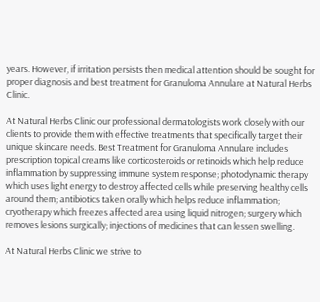years. However, if irritation persists then medical attention should be sought for proper diagnosis and best treatment for Granuloma Annulare at Natural Herbs Clinic.

At Natural Herbs Clinic our professional dermatologists work closely with our clients to provide them with effective treatments that specifically target their unique skincare needs. Best Treatment for Granuloma Annulare includes prescription topical creams like corticosteroids or retinoids which help reduce inflammation by suppressing immune system response; photodynamic therapy which uses light energy to destroy affected cells while preserving healthy cells around them; antibiotics taken orally which helps reduce inflammation; cryotherapy which freezes affected area using liquid nitrogen; surgery which removes lesions surgically; injections of medicines that can lessen swelling.

At Natural Herbs Clinic we strive to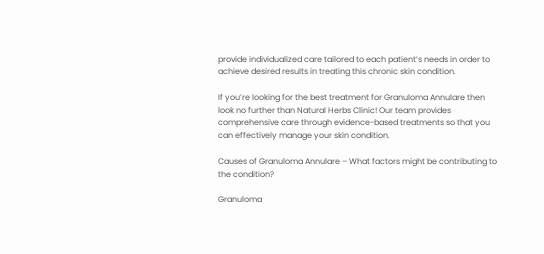provide individualized care tailored to each patient’s needs in order to achieve desired results in treating this chronic skin condition.

If you’re looking for the best treatment for Granuloma Annulare then look no further than Natural Herbs Clinic! Our team provides comprehensive care through evidence-based treatments so that you can effectively manage your skin condition.

Causes of Granuloma Annulare – What factors might be contributing to the condition?

Granuloma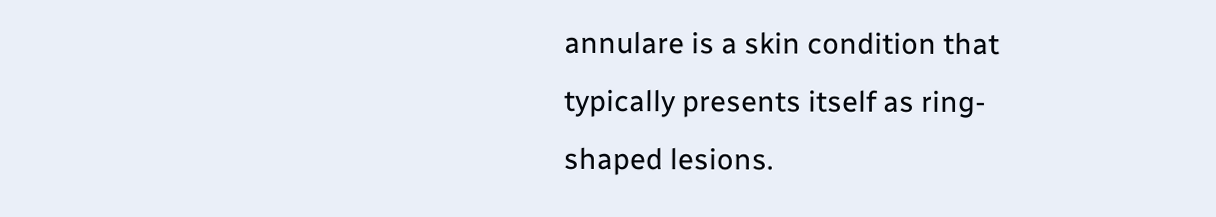annulare is a skin condition that typically presents itself as ring-shaped lesions.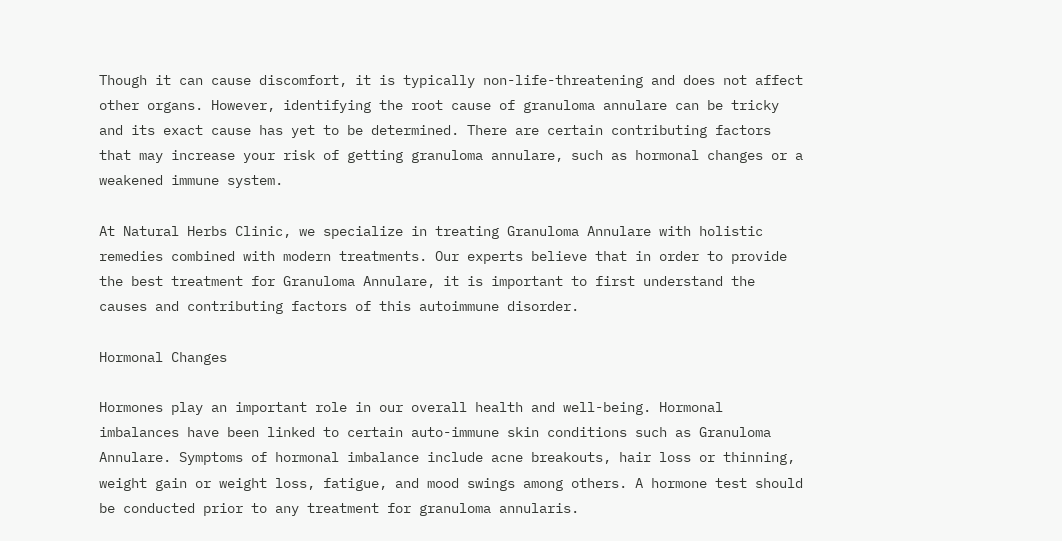Though it can cause discomfort, it is typically non-life-threatening and does not affect other organs. However, identifying the root cause of granuloma annulare can be tricky and its exact cause has yet to be determined. There are certain contributing factors that may increase your risk of getting granuloma annulare, such as hormonal changes or a weakened immune system.

At Natural Herbs Clinic, we specialize in treating Granuloma Annulare with holistic remedies combined with modern treatments. Our experts believe that in order to provide the best treatment for Granuloma Annulare, it is important to first understand the causes and contributing factors of this autoimmune disorder.

Hormonal Changes

Hormones play an important role in our overall health and well-being. Hormonal imbalances have been linked to certain auto-immune skin conditions such as Granuloma Annulare. Symptoms of hormonal imbalance include acne breakouts, hair loss or thinning, weight gain or weight loss, fatigue, and mood swings among others. A hormone test should be conducted prior to any treatment for granuloma annularis.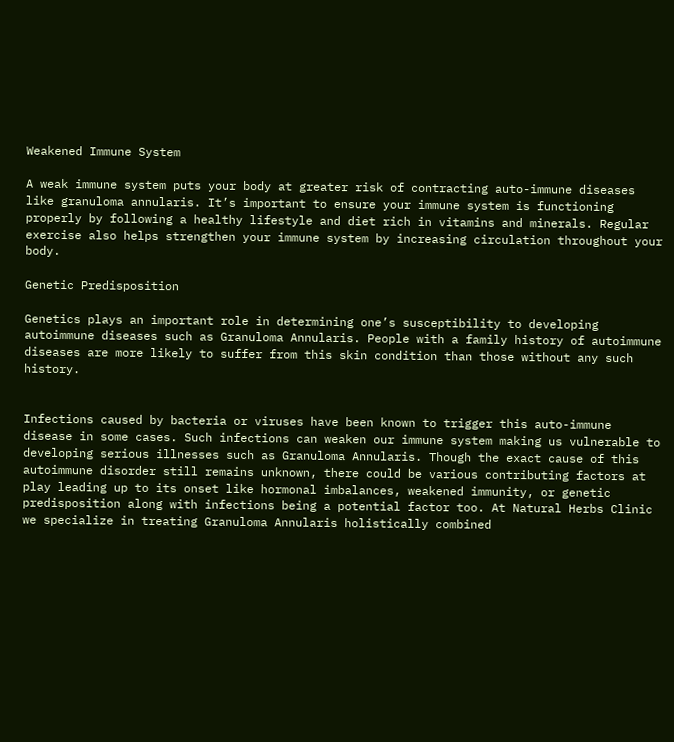Weakened Immune System

A weak immune system puts your body at greater risk of contracting auto-immune diseases like granuloma annularis. It’s important to ensure your immune system is functioning properly by following a healthy lifestyle and diet rich in vitamins and minerals. Regular exercise also helps strengthen your immune system by increasing circulation throughout your body.

Genetic Predisposition

Genetics plays an important role in determining one’s susceptibility to developing autoimmune diseases such as Granuloma Annularis. People with a family history of autoimmune diseases are more likely to suffer from this skin condition than those without any such history.


Infections caused by bacteria or viruses have been known to trigger this auto-immune disease in some cases. Such infections can weaken our immune system making us vulnerable to developing serious illnesses such as Granuloma Annularis. Though the exact cause of this autoimmune disorder still remains unknown, there could be various contributing factors at play leading up to its onset like hormonal imbalances, weakened immunity, or genetic predisposition along with infections being a potential factor too. At Natural Herbs Clinic we specialize in treating Granuloma Annularis holistically combined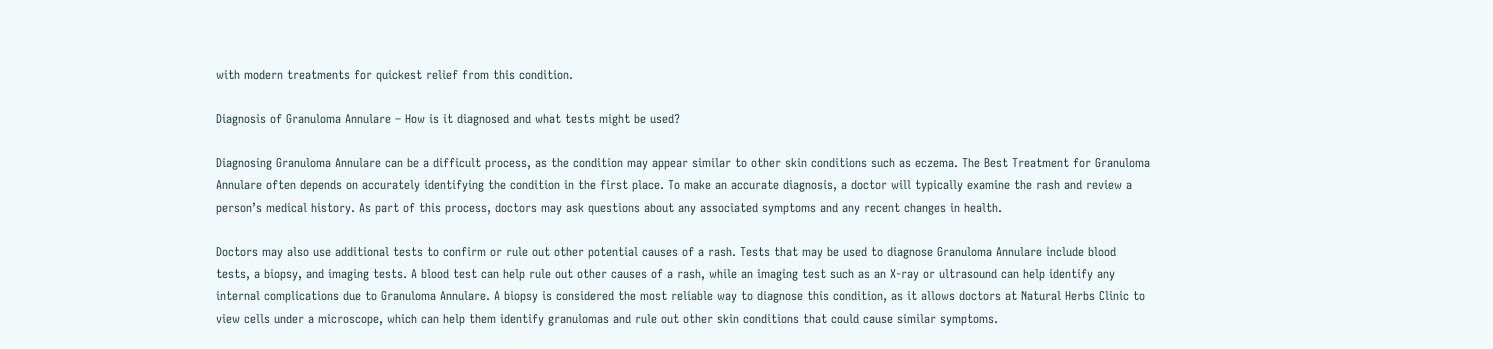with modern treatments for quickest relief from this condition.

Diagnosis of Granuloma Annulare – How is it diagnosed and what tests might be used?

Diagnosing Granuloma Annulare can be a difficult process, as the condition may appear similar to other skin conditions such as eczema. The Best Treatment for Granuloma Annulare often depends on accurately identifying the condition in the first place. To make an accurate diagnosis, a doctor will typically examine the rash and review a person’s medical history. As part of this process, doctors may ask questions about any associated symptoms and any recent changes in health.

Doctors may also use additional tests to confirm or rule out other potential causes of a rash. Tests that may be used to diagnose Granuloma Annulare include blood tests, a biopsy, and imaging tests. A blood test can help rule out other causes of a rash, while an imaging test such as an X-ray or ultrasound can help identify any internal complications due to Granuloma Annulare. A biopsy is considered the most reliable way to diagnose this condition, as it allows doctors at Natural Herbs Clinic to view cells under a microscope, which can help them identify granulomas and rule out other skin conditions that could cause similar symptoms.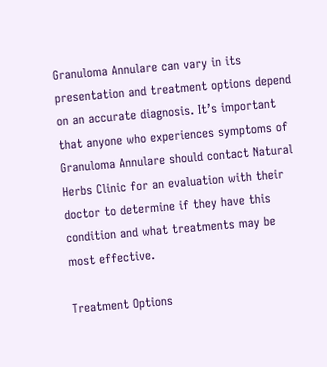Granuloma Annulare can vary in its presentation and treatment options depend on an accurate diagnosis. It’s important that anyone who experiences symptoms of Granuloma Annulare should contact Natural Herbs Clinic for an evaluation with their doctor to determine if they have this condition and what treatments may be most effective.

Treatment Options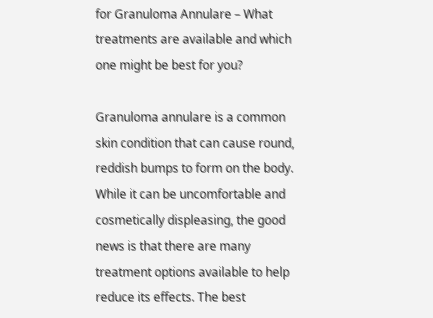for Granuloma Annulare – What treatments are available and which one might be best for you?

Granuloma annulare is a common skin condition that can cause round, reddish bumps to form on the body. While it can be uncomfortable and cosmetically displeasing, the good news is that there are many treatment options available to help reduce its effects. The best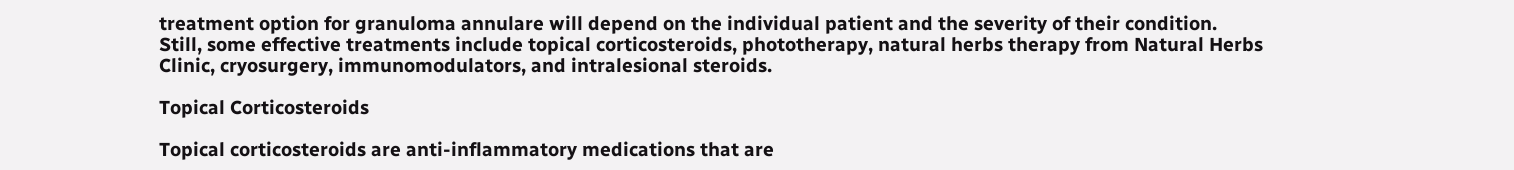treatment option for granuloma annulare will depend on the individual patient and the severity of their condition. Still, some effective treatments include topical corticosteroids, phototherapy, natural herbs therapy from Natural Herbs Clinic, cryosurgery, immunomodulators, and intralesional steroids.

Topical Corticosteroids

Topical corticosteroids are anti-inflammatory medications that are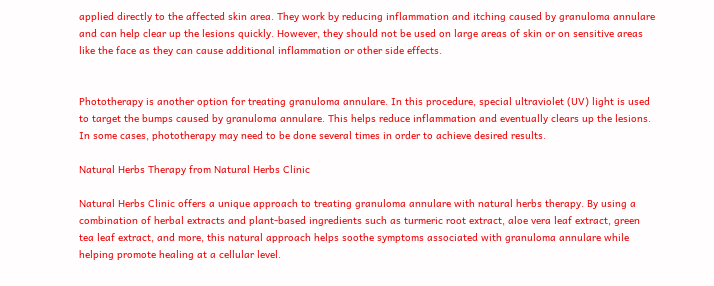applied directly to the affected skin area. They work by reducing inflammation and itching caused by granuloma annulare and can help clear up the lesions quickly. However, they should not be used on large areas of skin or on sensitive areas like the face as they can cause additional inflammation or other side effects.


Phototherapy is another option for treating granuloma annulare. In this procedure, special ultraviolet (UV) light is used to target the bumps caused by granuloma annulare. This helps reduce inflammation and eventually clears up the lesions. In some cases, phototherapy may need to be done several times in order to achieve desired results.

Natural Herbs Therapy from Natural Herbs Clinic

Natural Herbs Clinic offers a unique approach to treating granuloma annulare with natural herbs therapy. By using a combination of herbal extracts and plant-based ingredients such as turmeric root extract, aloe vera leaf extract, green tea leaf extract, and more, this natural approach helps soothe symptoms associated with granuloma annulare while helping promote healing at a cellular level.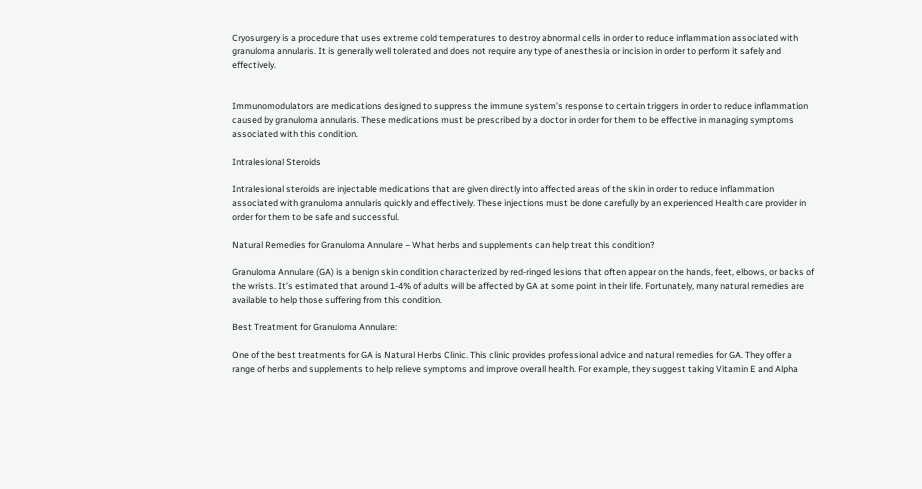Cryosurgery is a procedure that uses extreme cold temperatures to destroy abnormal cells in order to reduce inflammation associated with granuloma annularis. It is generally well tolerated and does not require any type of anesthesia or incision in order to perform it safely and effectively.


Immunomodulators are medications designed to suppress the immune system’s response to certain triggers in order to reduce inflammation caused by granuloma annularis. These medications must be prescribed by a doctor in order for them to be effective in managing symptoms associated with this condition.

Intralesional Steroids

Intralesional steroids are injectable medications that are given directly into affected areas of the skin in order to reduce inflammation associated with granuloma annularis quickly and effectively. These injections must be done carefully by an experienced Health care provider in order for them to be safe and successful.

Natural Remedies for Granuloma Annulare – What herbs and supplements can help treat this condition?

Granuloma Annulare (GA) is a benign skin condition characterized by red-ringed lesions that often appear on the hands, feet, elbows, or backs of the wrists. It’s estimated that around 1-4% of adults will be affected by GA at some point in their life. Fortunately, many natural remedies are available to help those suffering from this condition.

Best Treatment for Granuloma Annulare:

One of the best treatments for GA is Natural Herbs Clinic. This clinic provides professional advice and natural remedies for GA. They offer a range of herbs and supplements to help relieve symptoms and improve overall health. For example, they suggest taking Vitamin E and Alpha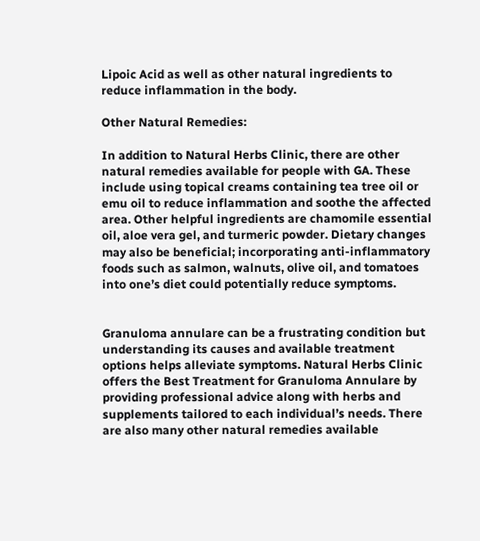Lipoic Acid as well as other natural ingredients to reduce inflammation in the body.

Other Natural Remedies:

In addition to Natural Herbs Clinic, there are other natural remedies available for people with GA. These include using topical creams containing tea tree oil or emu oil to reduce inflammation and soothe the affected area. Other helpful ingredients are chamomile essential oil, aloe vera gel, and turmeric powder. Dietary changes may also be beneficial; incorporating anti-inflammatory foods such as salmon, walnuts, olive oil, and tomatoes into one’s diet could potentially reduce symptoms.


Granuloma annulare can be a frustrating condition but understanding its causes and available treatment options helps alleviate symptoms. Natural Herbs Clinic offers the Best Treatment for Granuloma Annulare by providing professional advice along with herbs and supplements tailored to each individual’s needs. There are also many other natural remedies available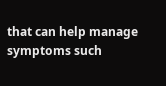that can help manage symptoms such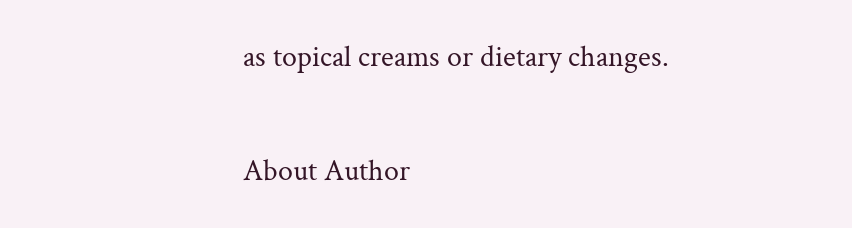as topical creams or dietary changes.

About Author